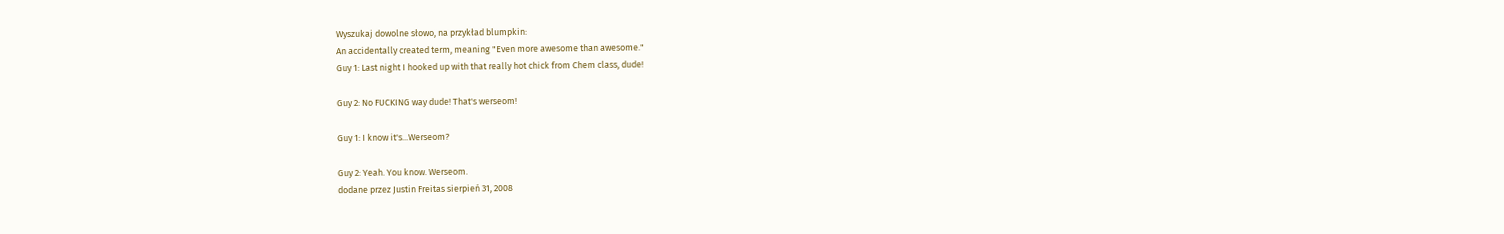Wyszukaj dowolne słowo, na przykład blumpkin:
An accidentally created term, meaning "Even more awesome than awesome."
Guy 1: Last night I hooked up with that really hot chick from Chem class, dude!

Guy 2: No FUCKING way dude! That's werseom!

Guy 1: I know it's...Werseom?

Guy 2: Yeah. You know. Werseom.
dodane przez Justin Freitas sierpień 31, 2008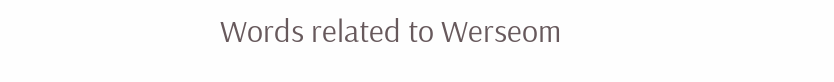Words related to Werseom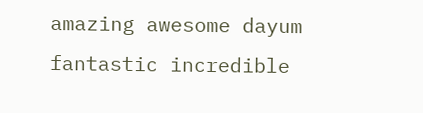amazing awesome dayum fantastic incredible